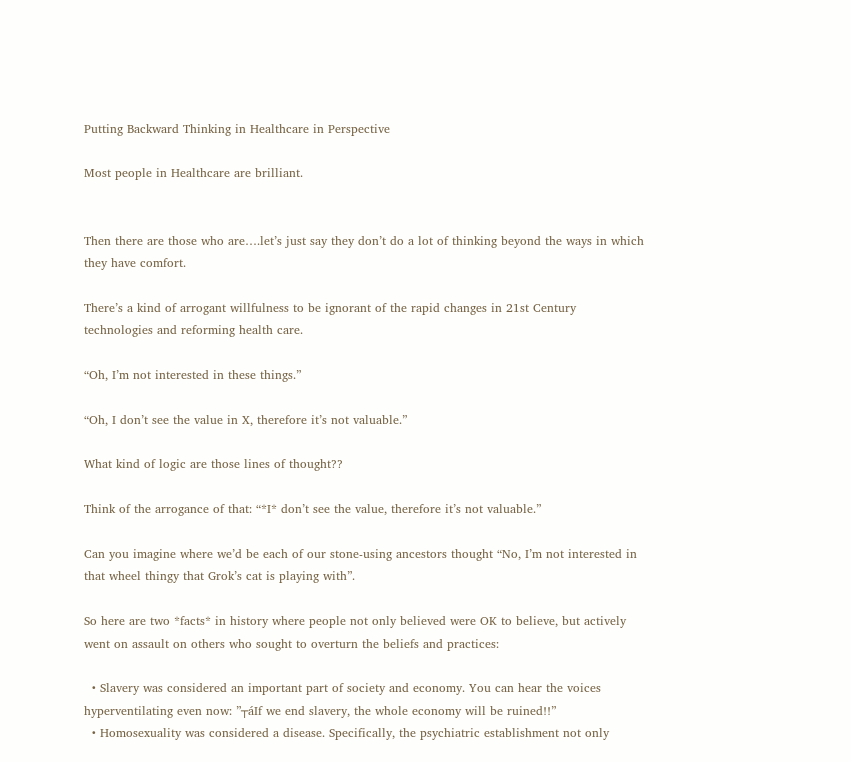Putting Backward Thinking in Healthcare in Perspective

Most people in Healthcare are brilliant.


Then there are those who are….let’s just say they don’t do a lot of thinking beyond the ways in which they have comfort.

There’s a kind of arrogant willfulness to be ignorant of the rapid changes in 21st Century technologies and reforming health care.

“Oh, I’m not interested in these things.”

“Oh, I don’t see the value in X, therefore it’s not valuable.”

What kind of logic are those lines of thought??

Think of the arrogance of that: “*I* don’t see the value, therefore it’s not valuable.”

Can you imagine where we’d be each of our stone-using ancestors thought “No, I’m not interested in that wheel thingy that Grok’s cat is playing with”.

So here are two *facts* in history where people not only believed were OK to believe, but actively went on assault on others who sought to overturn the beliefs and practices:

  • Slavery was considered an important part of society and economy. You can hear the voices hyperventilating even now: ”┬áIf we end slavery, the whole economy will be ruined!!”
  • Homosexuality was considered a disease. Specifically, the psychiatric establishment not only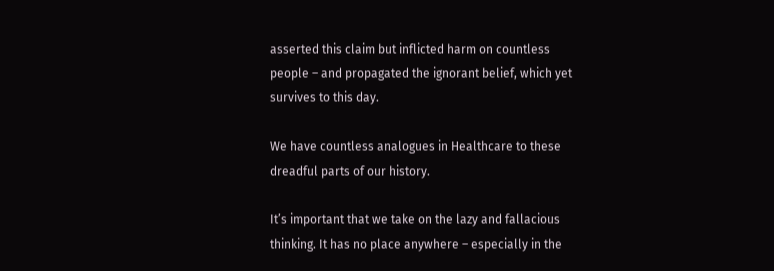asserted this claim but inflicted harm on countless people – and propagated the ignorant belief, which yet survives to this day.

We have countless analogues in Healthcare to these dreadful parts of our history.

It’s important that we take on the lazy and fallacious thinking. It has no place anywhere – especially in the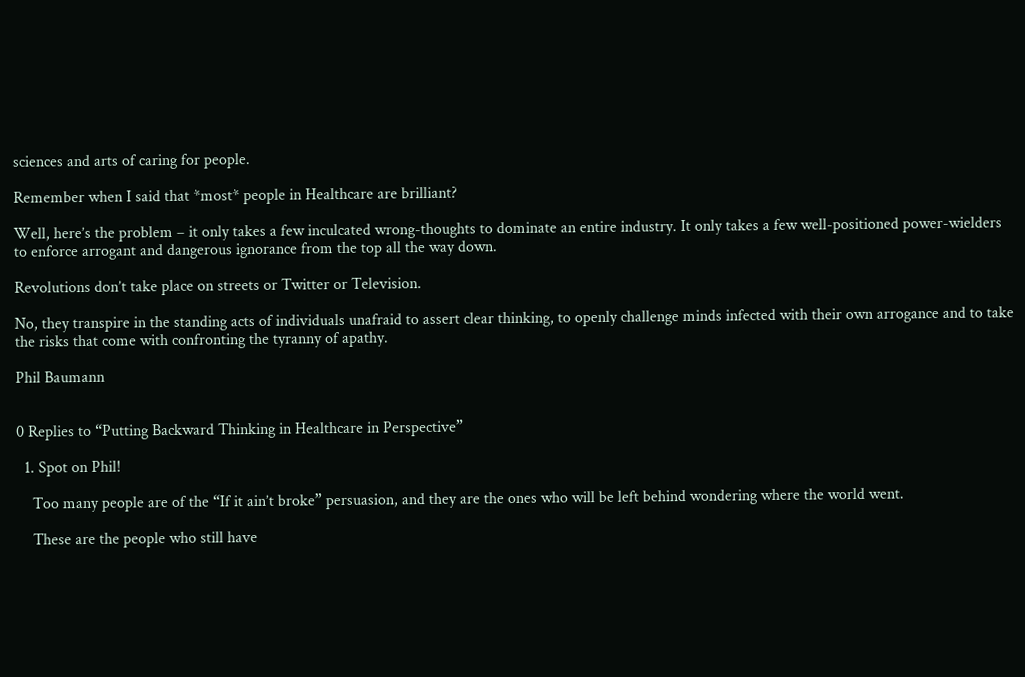sciences and arts of caring for people.

Remember when I said that *most* people in Healthcare are brilliant?

Well, here’s the problem – it only takes a few inculcated wrong-thoughts to dominate an entire industry. It only takes a few well-positioned power-wielders to enforce arrogant and dangerous ignorance from the top all the way down.

Revolutions don’t take place on streets or Twitter or Television.

No, they transpire in the standing acts of individuals unafraid to assert clear thinking, to openly challenge minds infected with their own arrogance and to take the risks that come with confronting the tyranny of apathy.

Phil Baumann


0 Replies to “Putting Backward Thinking in Healthcare in Perspective”

  1. Spot on Phil!

    Too many people are of the “If it ain’t broke” persuasion, and they are the ones who will be left behind wondering where the world went.

    These are the people who still have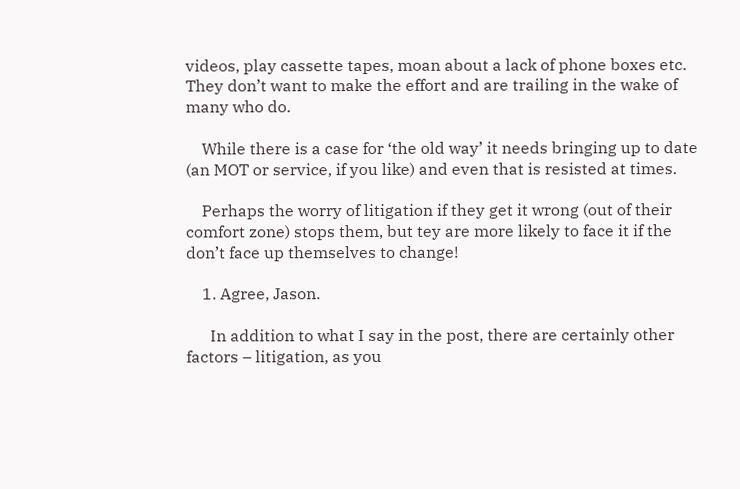videos, play cassette tapes, moan about a lack of phone boxes etc. They don’t want to make the effort and are trailing in the wake of many who do.

    While there is a case for ‘the old way’ it needs bringing up to date (an MOT or service, if you like) and even that is resisted at times.

    Perhaps the worry of litigation if they get it wrong (out of their comfort zone) stops them, but tey are more likely to face it if the don’t face up themselves to change!

    1. Agree, Jason.

      In addition to what I say in the post, there are certainly other factors – litigation, as you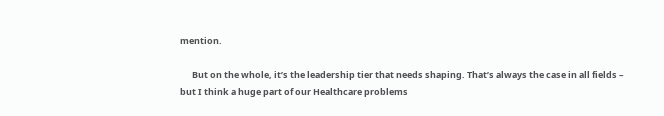mention.

      But on the whole, it’s the leadership tier that needs shaping. That’s always the case in all fields – but I think a huge part of our Healthcare problems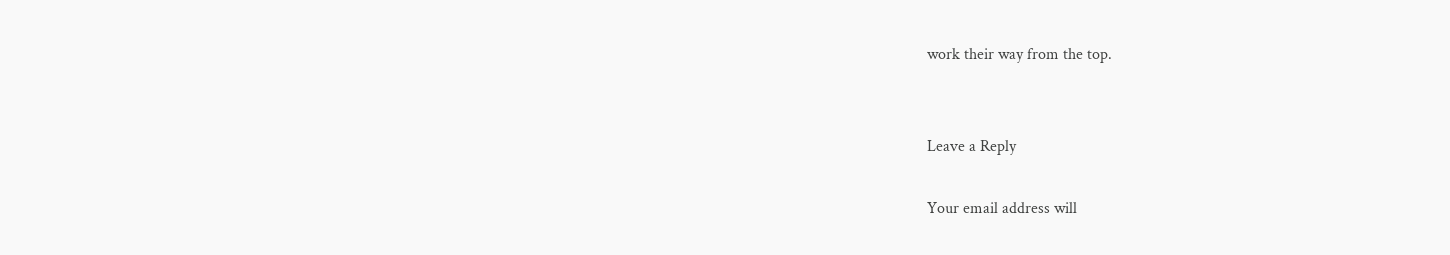work their way from the top.


Leave a Reply

Your email address will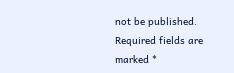not be published. Required fields are marked *